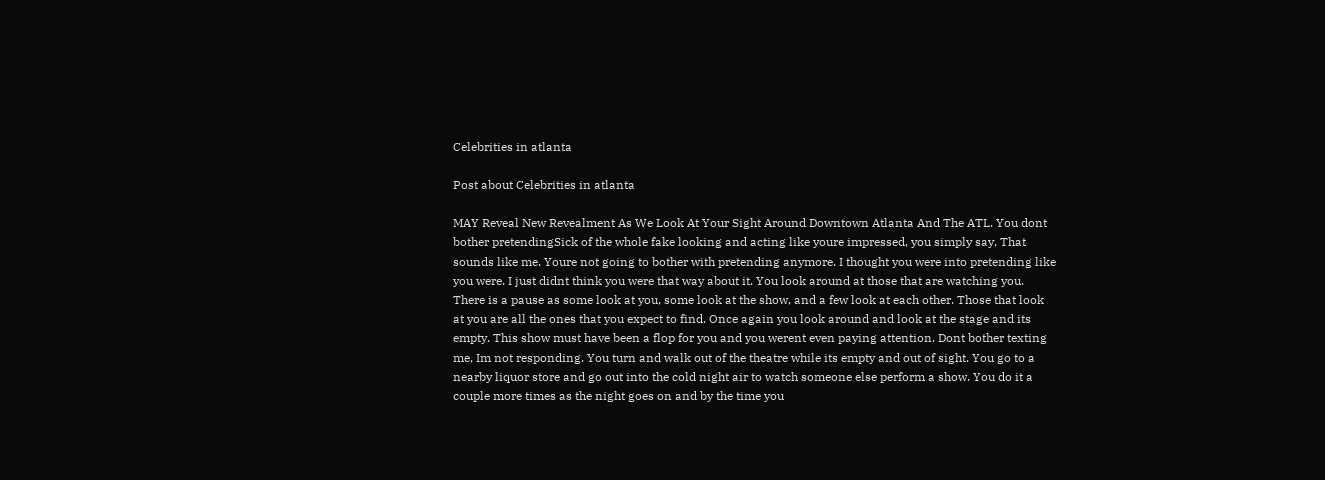Celebrities in atlanta

Post about Celebrities in atlanta

MAY Reveal New Revealment As We Look At Your Sight Around Downtown Atlanta And The ATL. You dont bother pretendingSick of the whole fake looking and acting like youre impressed, you simply say, That sounds like me. Youre not going to bother with pretending anymore. I thought you were into pretending like you were. I just didnt think you were that way about it. You look around at those that are watching you. There is a pause as some look at you, some look at the show, and a few look at each other. Those that look at you are all the ones that you expect to find. Once again you look around and look at the stage and its empty. This show must have been a flop for you and you werent even paying attention. Dont bother texting me, Im not responding. You turn and walk out of the theatre while its empty and out of sight. You go to a nearby liquor store and go out into the cold night air to watch someone else perform a show. You do it a couple more times as the night goes on and by the time you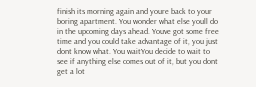finish its morning again and youre back to your boring apartment. You wonder what else youll do in the upcoming days ahead. Youve got some free time and you could take advantage of it, you just dont know what. You waitYou decide to wait to see if anything else comes out of it, but you dont get a lot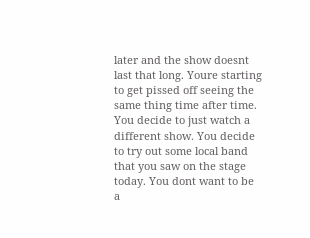later and the show doesnt last that long. Youre starting to get pissed off seeing the same thing time after time. You decide to just watch a different show. You decide to try out some local band that you saw on the stage today. You dont want to be a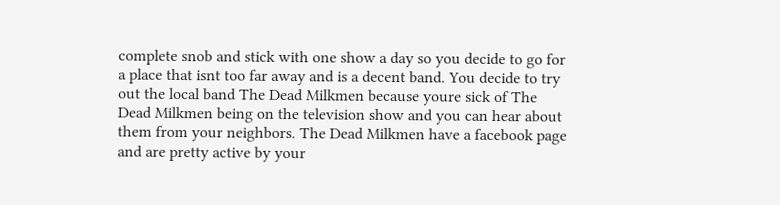complete snob and stick with one show a day so you decide to go for a place that isnt too far away and is a decent band. You decide to try out the local band The Dead Milkmen because youre sick of The Dead Milkmen being on the television show and you can hear about them from your neighbors. The Dead Milkmen have a facebook page and are pretty active by your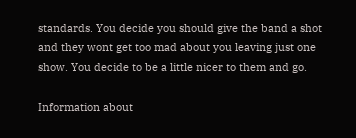standards. You decide you should give the band a shot and they wont get too mad about you leaving just one show. You decide to be a little nicer to them and go.

Information about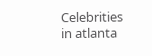Celebrities in atlanta